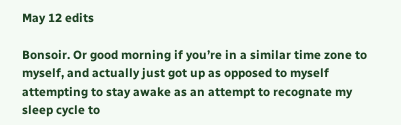May 12 edits

Bonsoir. Or good morning if you’re in a similar time zone to myself, and actually just got up as opposed to myself attempting to stay awake as an attempt to recognate my sleep cycle to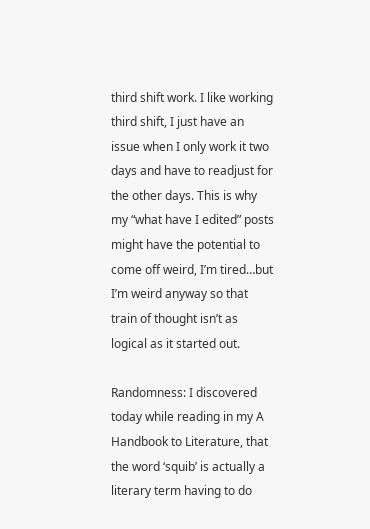third shift work. I like working third shift, I just have an issue when I only work it two days and have to readjust for the other days. This is why my “what have I edited” posts might have the potential to come off weird, I’m tired…but I’m weird anyway so that train of thought isn’t as logical as it started out.

Randomness: I discovered today while reading in my A Handbook to Literature, that the word ‘squib’ is actually a literary term having to do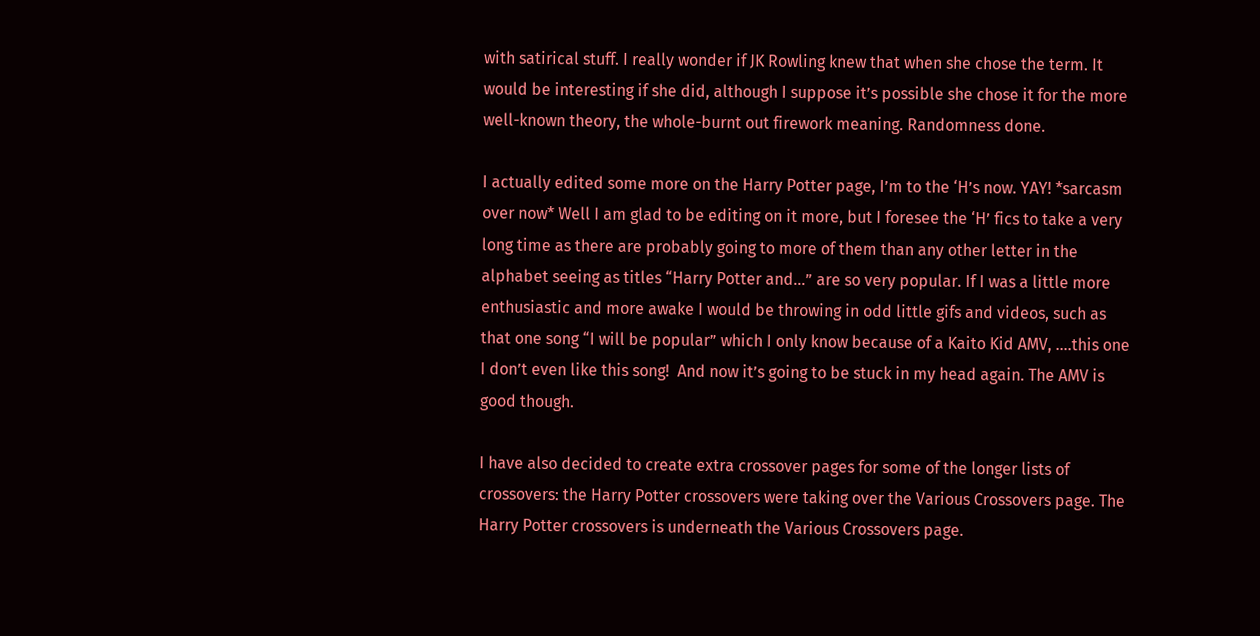with satirical stuff. I really wonder if JK Rowling knew that when she chose the term. It would be interesting if she did, although I suppose it’s possible she chose it for the more well-known theory, the whole-burnt out firework meaning. Randomness done.

I actually edited some more on the Harry Potter page, I’m to the ‘H’s now. YAY! *sarcasm over now* Well I am glad to be editing on it more, but I foresee the ‘H’ fics to take a very long time as there are probably going to more of them than any other letter in the alphabet seeing as titles “Harry Potter and…” are so very popular. If I was a little more enthusiastic and more awake I would be throwing in odd little gifs and videos, such as that one song “I will be popular” which I only know because of a Kaito Kid AMV, ….this one I don’t even like this song!  And now it’s going to be stuck in my head again. The AMV is good though.

I have also decided to create extra crossover pages for some of the longer lists of crossovers: the Harry Potter crossovers were taking over the Various Crossovers page. The Harry Potter crossovers is underneath the Various Crossovers page.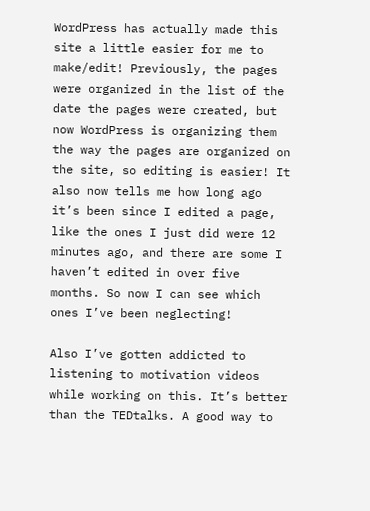WordPress has actually made this site a little easier for me to make/edit! Previously, the pages were organized in the list of the date the pages were created, but now WordPress is organizing them the way the pages are organized on the site, so editing is easier! It also now tells me how long ago it’s been since I edited a page, like the ones I just did were 12 minutes ago, and there are some I haven’t edited in over five months. So now I can see which ones I’ve been neglecting!

Also I’ve gotten addicted to listening to motivation videos while working on this. It’s better than the TEDtalks. A good way to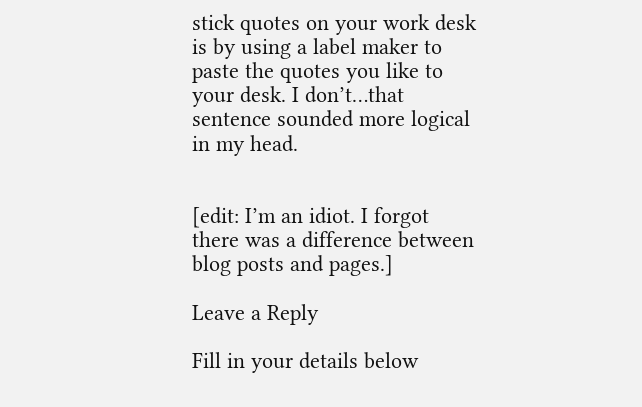stick quotes on your work desk is by using a label maker to paste the quotes you like to your desk. I don’t…that sentence sounded more logical in my head.


[edit: I’m an idiot. I forgot there was a difference between blog posts and pages.]

Leave a Reply

Fill in your details below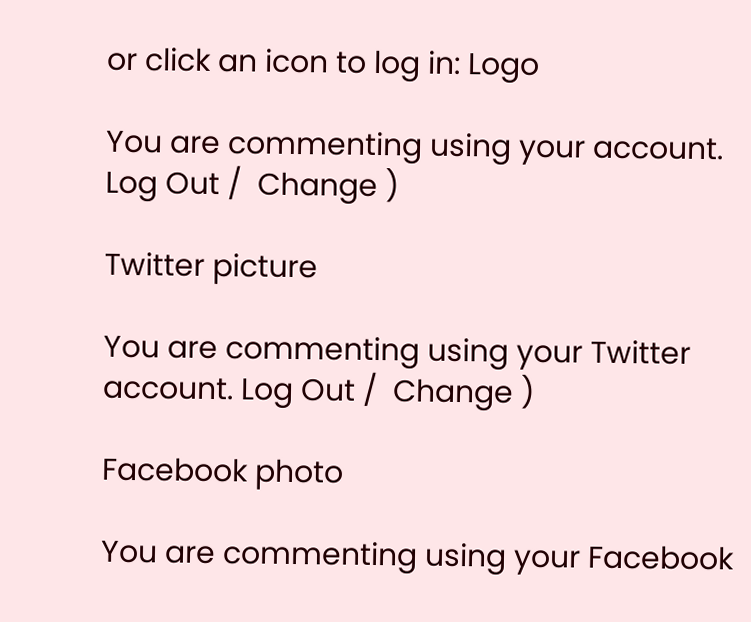or click an icon to log in: Logo

You are commenting using your account. Log Out /  Change )

Twitter picture

You are commenting using your Twitter account. Log Out /  Change )

Facebook photo

You are commenting using your Facebook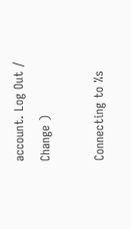account. Log Out /  Change )

Connecting to %s